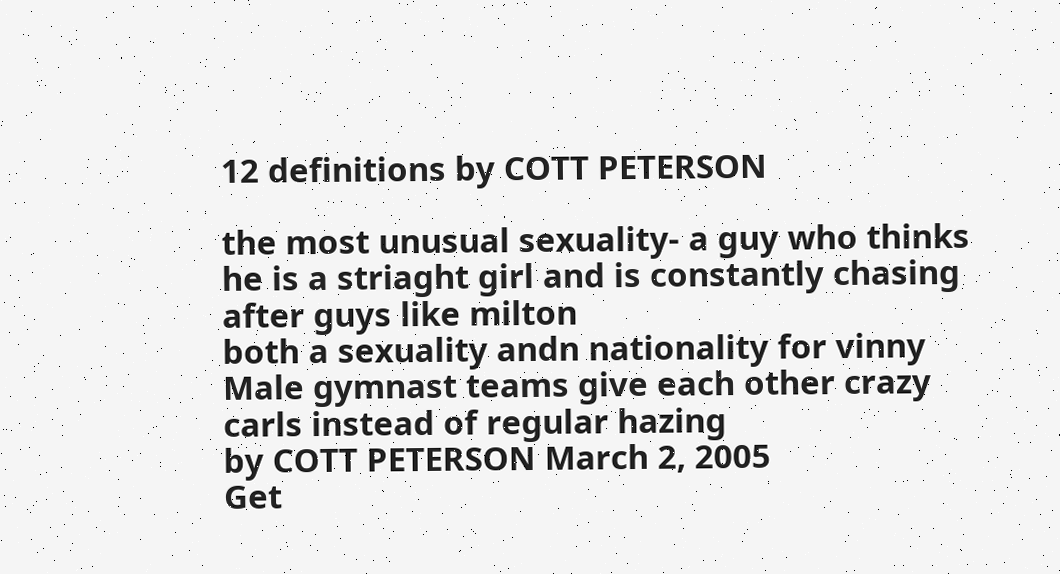12 definitions by COTT PETERSON

the most unusual sexuality- a guy who thinks he is a striaght girl and is constantly chasing after guys like milton
both a sexuality andn nationality for vinny
Male gymnast teams give each other crazy carls instead of regular hazing
by COTT PETERSON March 2, 2005
Get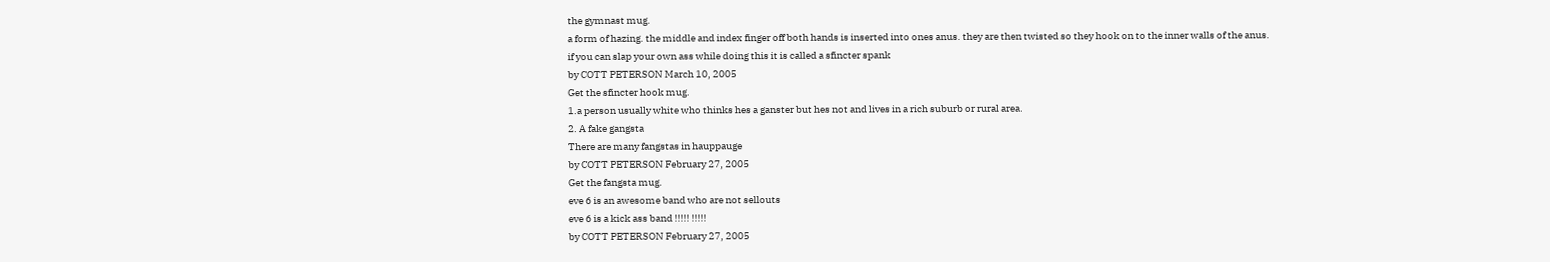the gymnast mug.
a form of hazing. the middle and index finger off both hands is inserted into ones anus. they are then twisted so they hook on to the inner walls of the anus.
if you can slap your own ass while doing this it is called a sfincter spank
by COTT PETERSON March 10, 2005
Get the sfincter hook mug.
1.a person usually white who thinks hes a ganster but hes not and lives in a rich suburb or rural area.
2. A fake gangsta
There are many fangstas in hauppauge
by COTT PETERSON February 27, 2005
Get the fangsta mug.
eve 6 is an awesome band who are not sellouts
eve 6 is a kick ass band !!!!! !!!!!
by COTT PETERSON February 27, 2005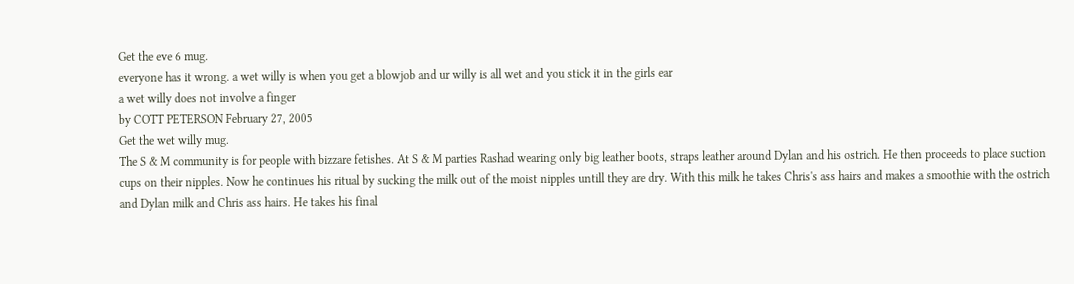Get the eve 6 mug.
everyone has it wrong. a wet willy is when you get a blowjob and ur willy is all wet and you stick it in the girls ear
a wet willy does not involve a finger
by COTT PETERSON February 27, 2005
Get the wet willy mug.
The S & M community is for people with bizzare fetishes. At S & M parties Rashad wearing only big leather boots, straps leather around Dylan and his ostrich. He then proceeds to place suction cups on their nipples. Now he continues his ritual by sucking the milk out of the moist nipples untill they are dry. With this milk he takes Chris's ass hairs and makes a smoothie with the ostrich and Dylan milk and Chris ass hairs. He takes his final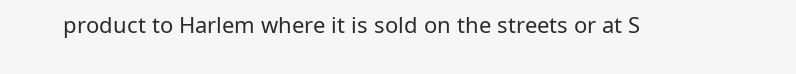product to Harlem where it is sold on the streets or at S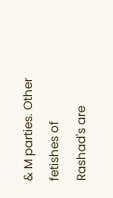& M parties. Other fetishes of Rashad's are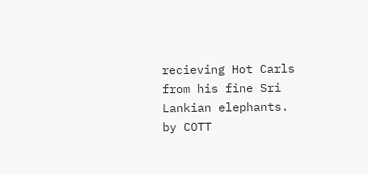recieving Hot Carls from his fine Sri Lankian elephants.
by COTT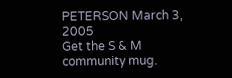PETERSON March 3, 2005
Get the S & M community mug.